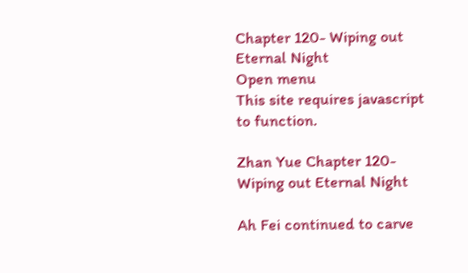Chapter 120- Wiping out Eternal Night
Open menu
This site requires javascript to function.

Zhan Yue Chapter 120- Wiping out Eternal Night

Ah Fei continued to carve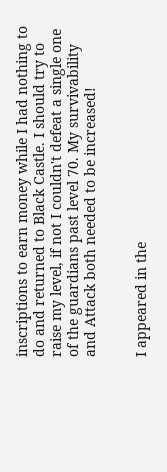inscriptions to earn money while I had nothing to do and returned to Black Castle. I should try to raise my level, if not I couldn't defeat a single one of the guardians past level 70. My survivability and Attack both needed to be increased!


I appeared in the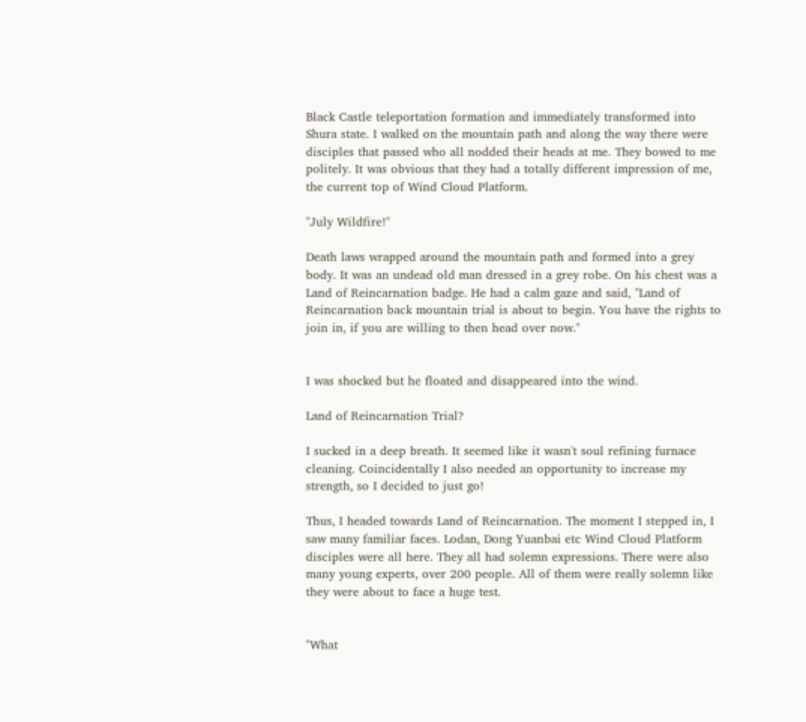Black Castle teleportation formation and immediately transformed into Shura state. I walked on the mountain path and along the way there were disciples that passed who all nodded their heads at me. They bowed to me politely. It was obvious that they had a totally different impression of me, the current top of Wind Cloud Platform.

"July Wildfire!"

Death laws wrapped around the mountain path and formed into a grey body. It was an undead old man dressed in a grey robe. On his chest was a Land of Reincarnation badge. He had a calm gaze and said, "Land of Reincarnation back mountain trial is about to begin. You have the rights to join in, if you are willing to then head over now."


I was shocked but he floated and disappeared into the wind.

Land of Reincarnation Trial?

I sucked in a deep breath. It seemed like it wasn't soul refining furnace cleaning. Coincidentally I also needed an opportunity to increase my strength, so I decided to just go!

Thus, I headed towards Land of Reincarnation. The moment I stepped in, I saw many familiar faces. Lodan, Dong Yuanbai etc Wind Cloud Platform disciples were all here. They all had solemn expressions. There were also many young experts, over 200 people. All of them were really solemn like they were about to face a huge test.


"What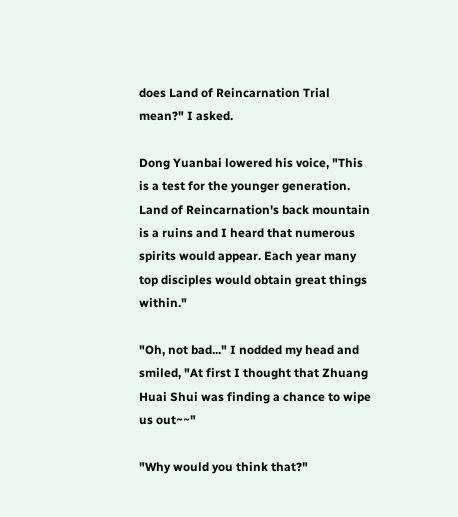does Land of Reincarnation Trial mean?" I asked.

Dong Yuanbai lowered his voice, "This is a test for the younger generation. Land of Reincarnation's back mountain is a ruins and I heard that numerous spirits would appear. Each year many top disciples would obtain great things within."

"Oh, not bad..." I nodded my head and smiled, "At first I thought that Zhuang Huai Shui was finding a chance to wipe us out~~"

"Why would you think that?"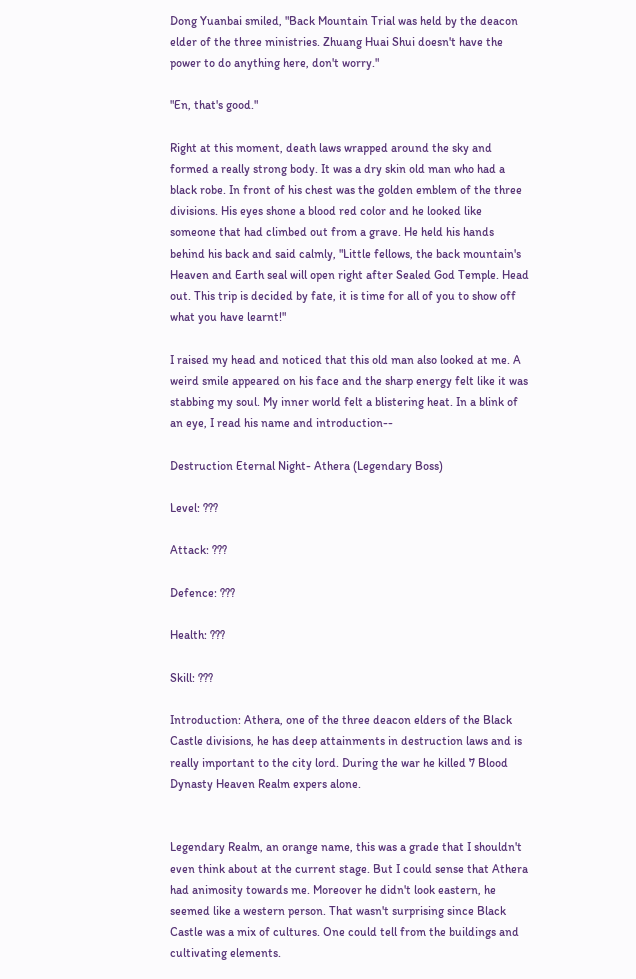Dong Yuanbai smiled, "Back Mountain Trial was held by the deacon elder of the three ministries. Zhuang Huai Shui doesn't have the power to do anything here, don't worry."

"En, that's good."

Right at this moment, death laws wrapped around the sky and formed a really strong body. It was a dry skin old man who had a black robe. In front of his chest was the golden emblem of the three divisions. His eyes shone a blood red color and he looked like someone that had climbed out from a grave. He held his hands behind his back and said calmly, "Little fellows, the back mountain's Heaven and Earth seal will open right after Sealed God Temple. Head out. This trip is decided by fate, it is time for all of you to show off what you have learnt!"

I raised my head and noticed that this old man also looked at me. A weird smile appeared on his face and the sharp energy felt like it was stabbing my soul. My inner world felt a blistering heat. In a blink of an eye, I read his name and introduction--

Destruction Eternal Night- Athera (Legendary Boss)

Level: ???

Attack: ???

Defence: ???

Health: ???

Skill: ???

Introduction: Athera, one of the three deacon elders of the Black Castle divisions, he has deep attainments in destruction laws and is really important to the city lord. During the war he killed 7 Blood Dynasty Heaven Realm expers alone.


Legendary Realm, an orange name, this was a grade that I shouldn't even think about at the current stage. But I could sense that Athera had animosity towards me. Moreover he didn't look eastern, he seemed like a western person. That wasn't surprising since Black Castle was a mix of cultures. One could tell from the buildings and cultivating elements.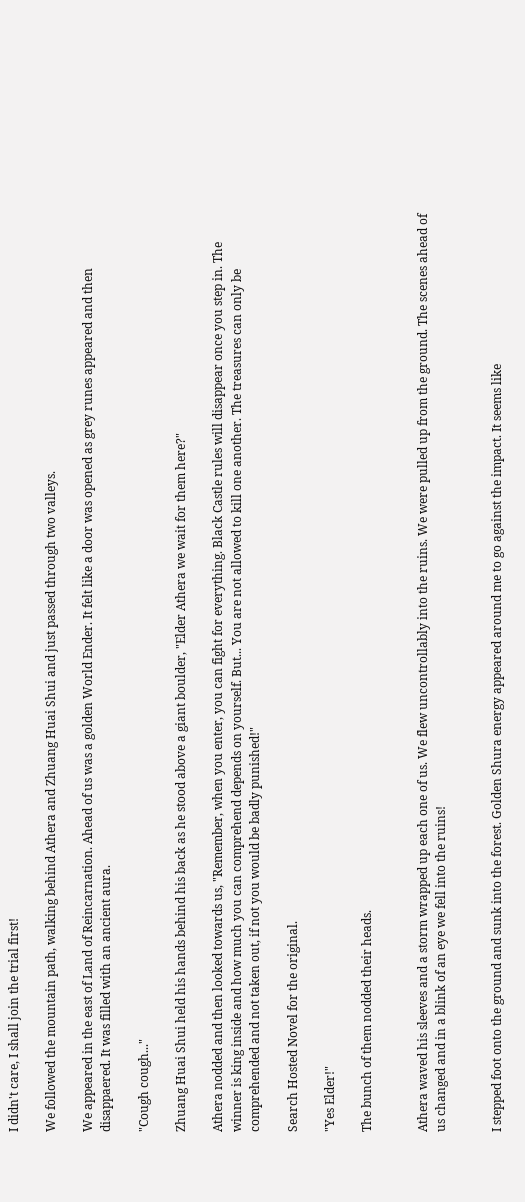I didn't care, I shall join the trial first!

We followed the mountain path, walking behind Athera and Zhuang Huai Shui and just passed through two valleys.

We appeared in the east of Land of Reincarnation. Ahead of us was a golden World Ender. It felt like a door was opened as grey runes appeared and then disappaered. It was filled with an ancient aura.

"Cough cough..."

Zhuang Huai Shui held his hands behind his back as he stood above a giant boulder, "Elder Athera we wait for them here?"

Athera nodded and then looked towards us, "Remember, when you enter, you can fight for everything. Black Castle rules will disappear once you step in. The winner is king inside and how much you can comprehend depends on yourself. But... You are not allowed to kill one another. The treasures can only be comprehended and not taken out, if not you would be badly punished!"

Search Hosted Novel for the original.

"Yes Elder!"

The bunch of them nodded their heads.


Athera waved his sleeves and a storm wrapped up each one of us. We flew uncontrollably into the ruins. We were pulled up from the ground. The scenes ahead of us changed and in a blink of an eye we fell into the ruins!


I stepped foot onto the ground and sunk into the forest. Golden Shura energy appeared around me to go against the impact. It seems like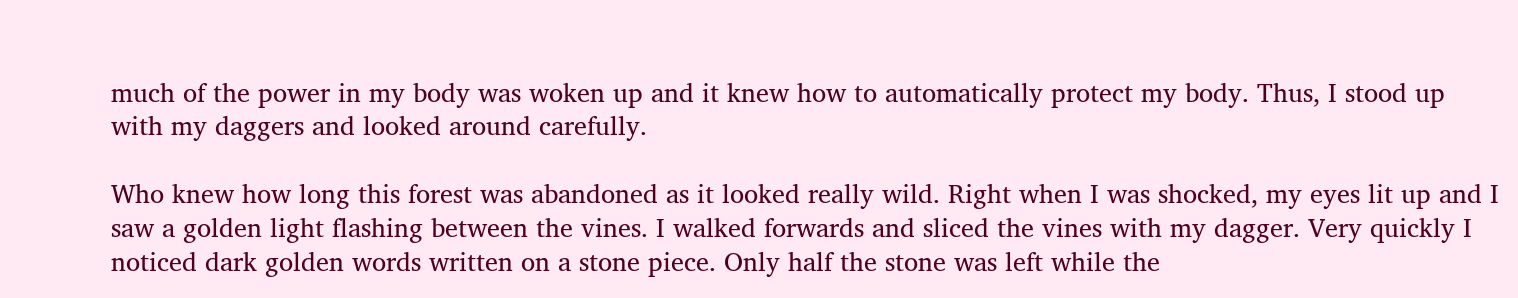much of the power in my body was woken up and it knew how to automatically protect my body. Thus, I stood up with my daggers and looked around carefully.

Who knew how long this forest was abandoned as it looked really wild. Right when I was shocked, my eyes lit up and I saw a golden light flashing between the vines. I walked forwards and sliced the vines with my dagger. Very quickly I noticed dark golden words written on a stone piece. Only half the stone was left while the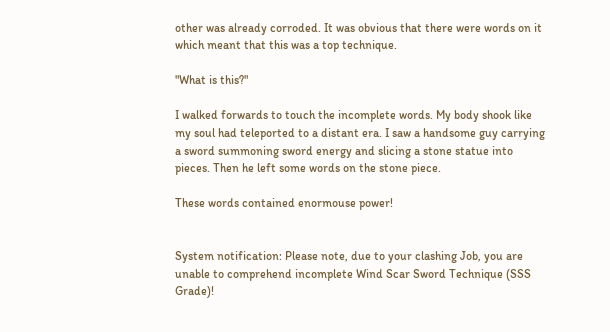other was already corroded. It was obvious that there were words on it which meant that this was a top technique.

"What is this?"

I walked forwards to touch the incomplete words. My body shook like my soul had teleported to a distant era. I saw a handsome guy carrying a sword summoning sword energy and slicing a stone statue into pieces. Then he left some words on the stone piece.

These words contained enormouse power!


System notification: Please note, due to your clashing Job, you are unable to comprehend incomplete Wind Scar Sword Technique (SSS Grade)!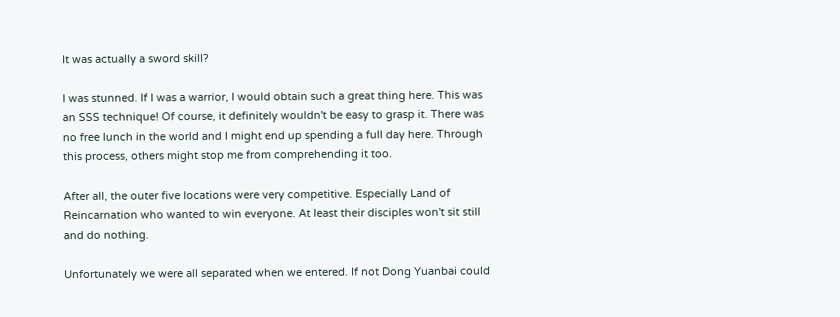It was actually a sword skill?

I was stunned. If I was a warrior, I would obtain such a great thing here. This was an SSS technique! Of course, it definitely wouldn't be easy to grasp it. There was no free lunch in the world and I might end up spending a full day here. Through this process, others might stop me from comprehending it too.

After all, the outer five locations were very competitive. Especially Land of Reincarnation who wanted to win everyone. At least their disciples won't sit still and do nothing.

Unfortunately we were all separated when we entered. If not Dong Yuanbai could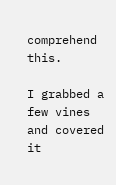comprehend this.

I grabbed a few vines and covered it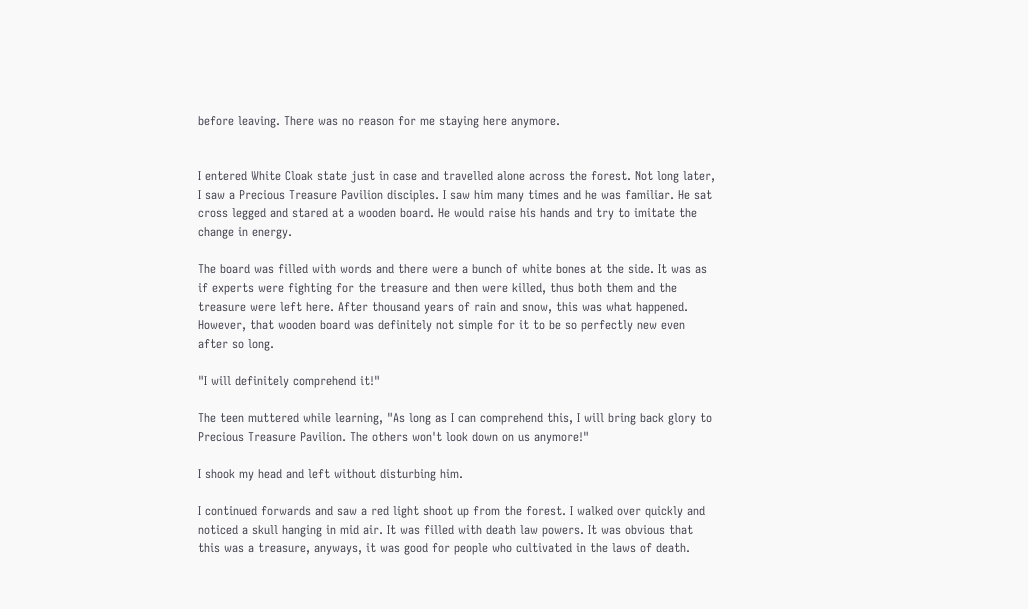before leaving. There was no reason for me staying here anymore.


I entered White Cloak state just in case and travelled alone across the forest. Not long later, I saw a Precious Treasure Pavilion disciples. I saw him many times and he was familiar. He sat cross legged and stared at a wooden board. He would raise his hands and try to imitate the change in energy.

The board was filled with words and there were a bunch of white bones at the side. It was as if experts were fighting for the treasure and then were killed, thus both them and the treasure were left here. After thousand years of rain and snow, this was what happened. However, that wooden board was definitely not simple for it to be so perfectly new even after so long.

"I will definitely comprehend it!"

The teen muttered while learning, "As long as I can comprehend this, I will bring back glory to Precious Treasure Pavilion. The others won't look down on us anymore!"

I shook my head and left without disturbing him.

I continued forwards and saw a red light shoot up from the forest. I walked over quickly and noticed a skull hanging in mid air. It was filled with death law powers. It was obvious that this was a treasure, anyways, it was good for people who cultivated in the laws of death.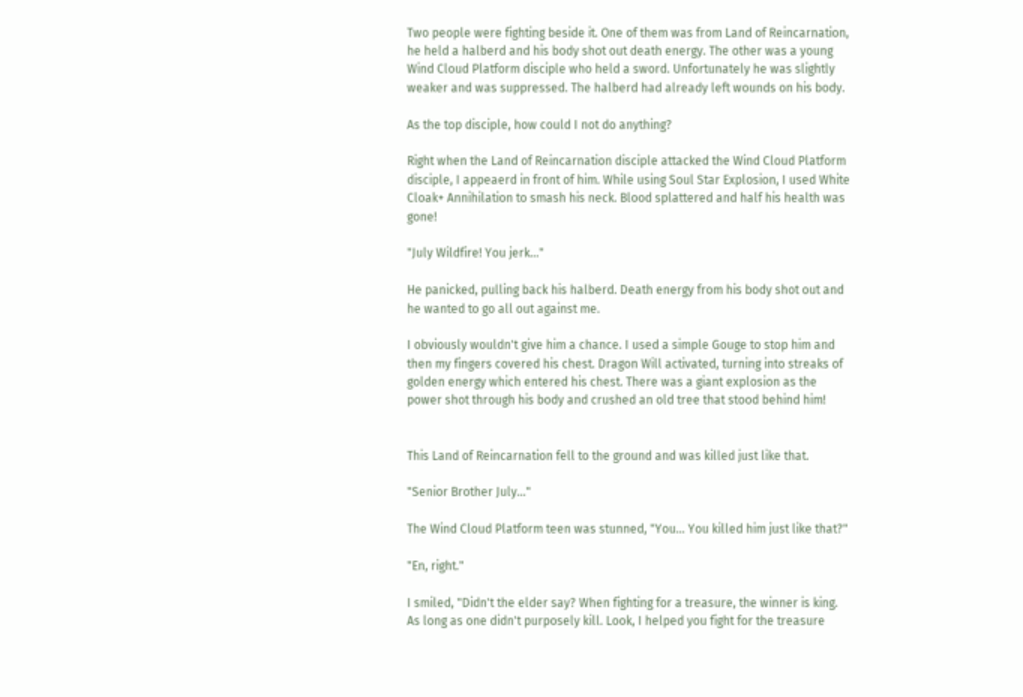Two people were fighting beside it. One of them was from Land of Reincarnation, he held a halberd and his body shot out death energy. The other was a young Wind Cloud Platform disciple who held a sword. Unfortunately he was slightly weaker and was suppressed. The halberd had already left wounds on his body.

As the top disciple, how could I not do anything?

Right when the Land of Reincarnation disciple attacked the Wind Cloud Platform disciple, I appeaerd in front of him. While using Soul Star Explosion, I used White Cloak+ Annihilation to smash his neck. Blood splattered and half his health was gone!

"July Wildfire! You jerk..."

He panicked, pulling back his halberd. Death energy from his body shot out and he wanted to go all out against me.

I obviously wouldn't give him a chance. I used a simple Gouge to stop him and then my fingers covered his chest. Dragon Will activated, turning into streaks of golden energy which entered his chest. There was a giant explosion as the power shot through his body and crushed an old tree that stood behind him!


This Land of Reincarnation fell to the ground and was killed just like that.

"Senior Brother July..."

The Wind Cloud Platform teen was stunned, "You... You killed him just like that?"

"En, right."

I smiled, "Didn't the elder say? When fighting for a treasure, the winner is king. As long as one didn't purposely kill. Look, I helped you fight for the treasure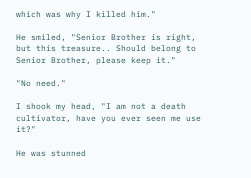which was why I killed him."

He smiled, "Senior Brother is right, but this treasure.. Should belong to Senior Brother, please keep it."

"No need."

I shook my head, "I am not a death cultivator, have you ever seen me use it?"

He was stunned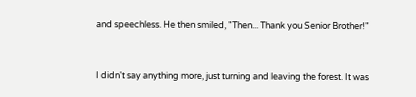and speechless. He then smiled, "Then... Thank you Senior Brother!"


I didn't say anything more, just turning and leaving the forest. It was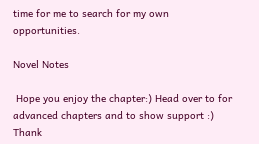time for me to search for my own opportunities.

Novel Notes

 Hope you enjoy the chapter:) Head over to for advanced chapters and to show support :)  Thank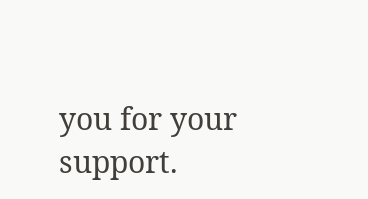you for your support.